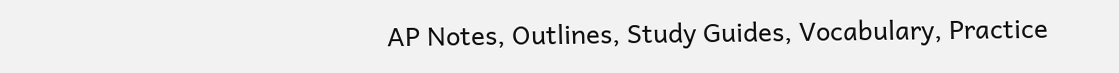AP Notes, Outlines, Study Guides, Vocabulary, Practice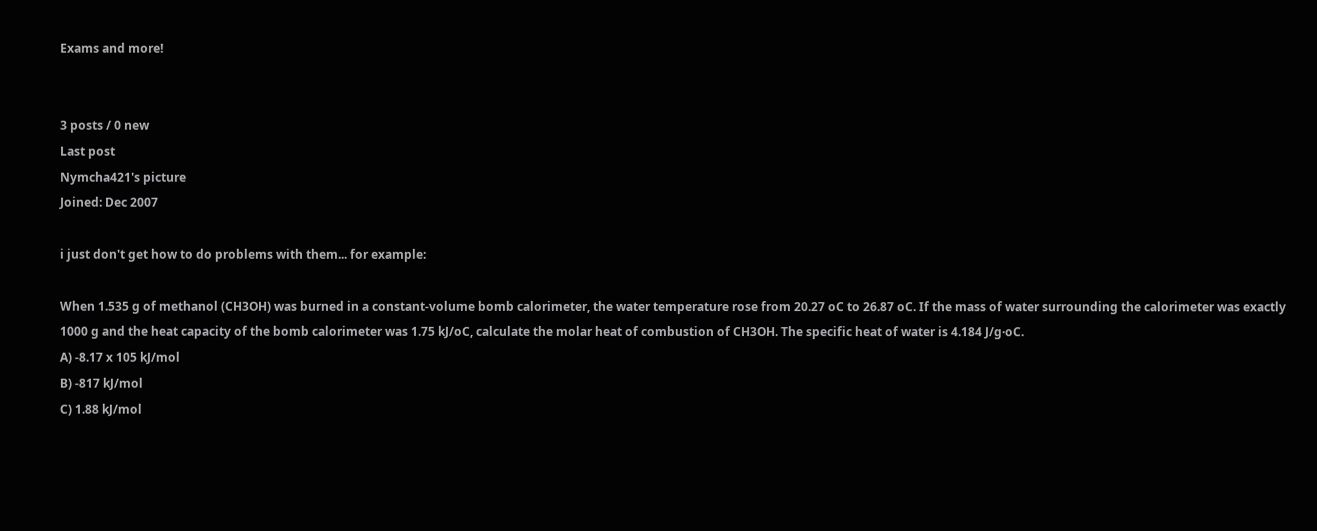Exams and more!


3 posts / 0 new
Last post
Nymcha421's picture
Joined: Dec 2007

i just don't get how to do problems with them... for example:

When 1.535 g of methanol (CH3OH) was burned in a constant-volume bomb calorimeter, the water temperature rose from 20.27 oC to 26.87 oC. If the mass of water surrounding the calorimeter was exactly 1000 g and the heat capacity of the bomb calorimeter was 1.75 kJ/oC, calculate the molar heat of combustion of CH3OH. The specific heat of water is 4.184 J/g·oC.
A) -8.17 x 105 kJ/mol
B) -817 kJ/mol
C) 1.88 kJ/mol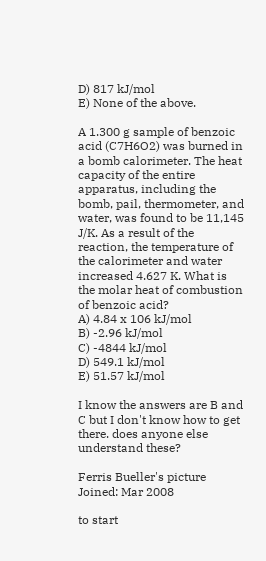D) 817 kJ/mol
E) None of the above.

A 1.300 g sample of benzoic acid (C7H6O2) was burned in a bomb calorimeter. The heat capacity of the entire apparatus, including the bomb, pail, thermometer, and water, was found to be 11,145 J/K. As a result of the reaction, the temperature of the calorimeter and water increased 4.627 K. What is the molar heat of combustion of benzoic acid?
A) 4.84 x 106 kJ/mol
B) -2.96 kJ/mol
C) -4844 kJ/mol
D) 549.1 kJ/mol
E) 51.57 kJ/mol

I know the answers are B and C but I don't know how to get there. does anyone else understand these?

Ferris Bueller's picture
Joined: Mar 2008

to start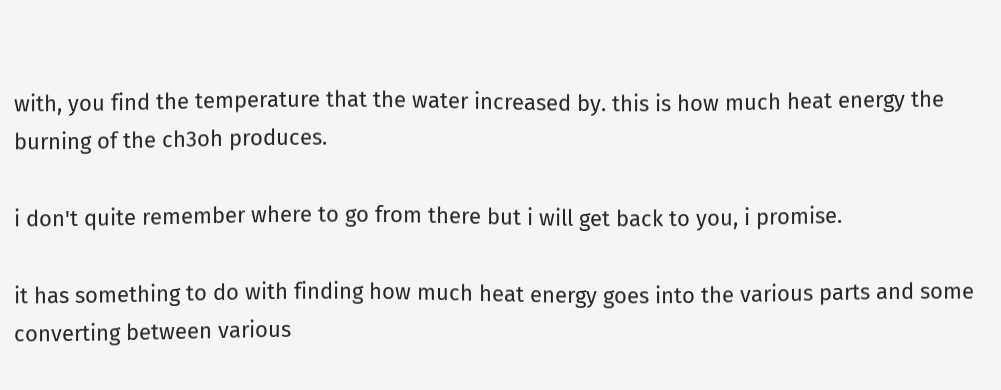with, you find the temperature that the water increased by. this is how much heat energy the burning of the ch3oh produces.

i don't quite remember where to go from there but i will get back to you, i promise.

it has something to do with finding how much heat energy goes into the various parts and some converting between various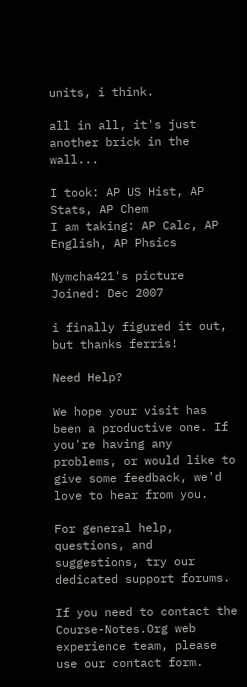units, i think.

all in all, it's just another brick in the wall...

I took: AP US Hist, AP Stats, AP Chem
I am taking: AP Calc, AP English, AP Phsics

Nymcha421's picture
Joined: Dec 2007

i finally figured it out, but thanks ferris!

Need Help?

We hope your visit has been a productive one. If you're having any problems, or would like to give some feedback, we'd love to hear from you.

For general help, questions, and suggestions, try our dedicated support forums.

If you need to contact the Course-Notes.Org web experience team, please use our contact form.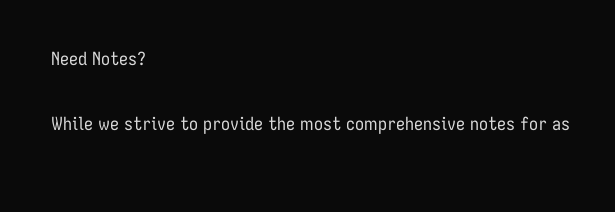Need Notes?

While we strive to provide the most comprehensive notes for as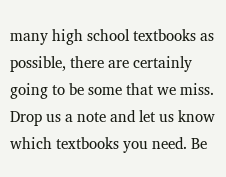many high school textbooks as possible, there are certainly going to be some that we miss. Drop us a note and let us know which textbooks you need. Be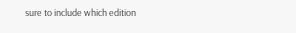sure to include which edition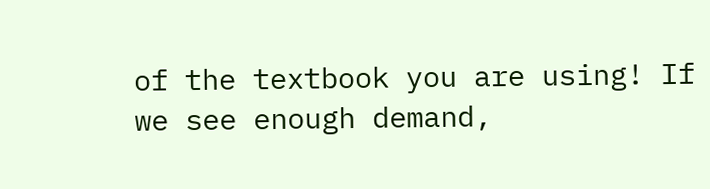of the textbook you are using! If we see enough demand,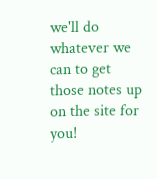we'll do whatever we can to get those notes up on the site for you!